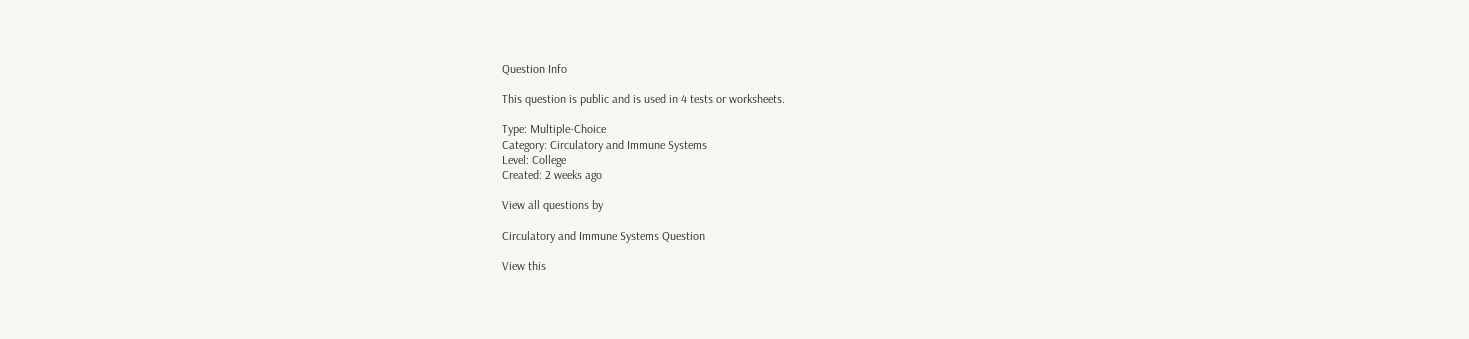Question Info

This question is public and is used in 4 tests or worksheets.

Type: Multiple-Choice
Category: Circulatory and Immune Systems
Level: College
Created: 2 weeks ago

View all questions by

Circulatory and Immune Systems Question

View this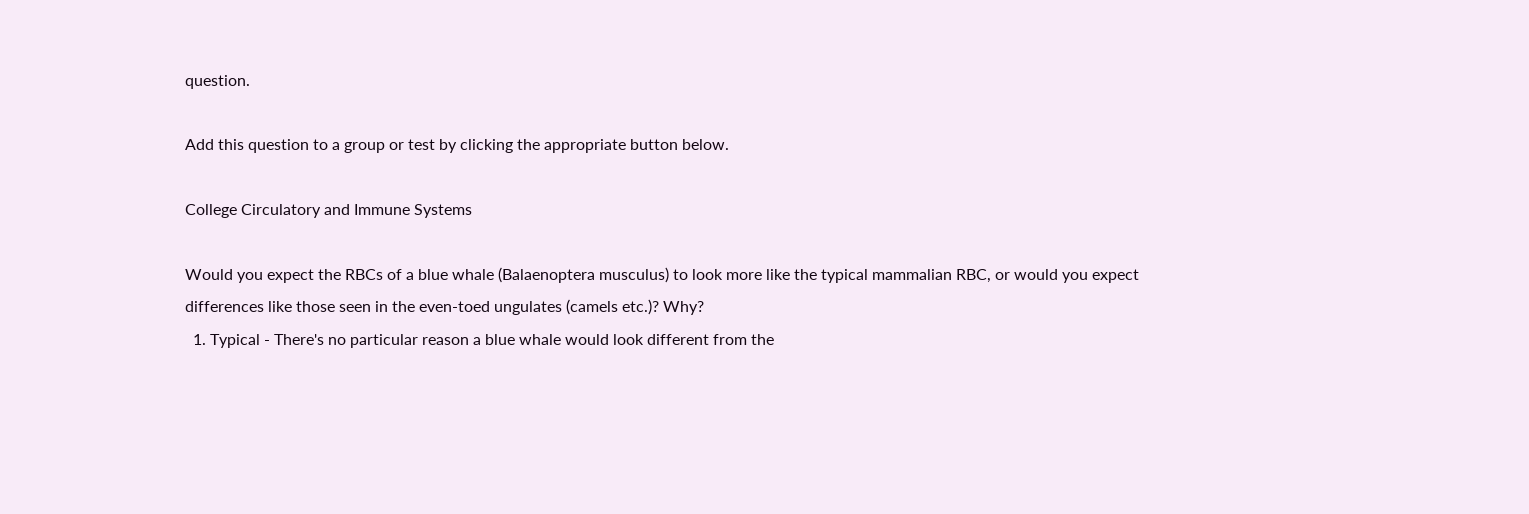question.

Add this question to a group or test by clicking the appropriate button below.

College Circulatory and Immune Systems

Would you expect the RBCs of a blue whale (Balaenoptera musculus) to look more like the typical mammalian RBC, or would you expect differences like those seen in the even-toed ungulates (camels etc.)? Why?
  1. Typical - There's no particular reason a blue whale would look different from the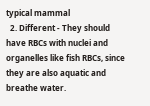typical mammal
  2. Different - They should have RBCs with nuclei and organelles like fish RBCs, since they are also aquatic and breathe water.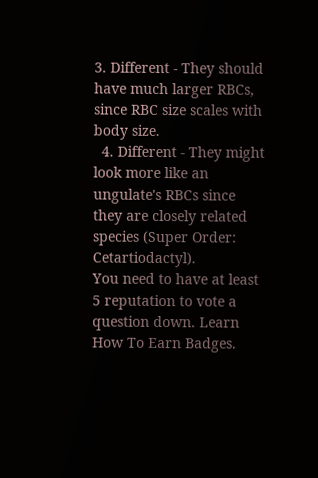3. Different - They should have much larger RBCs, since RBC size scales with body size.
  4. Different - They might look more like an ungulate's RBCs since they are closely related species (Super Order: Cetartiodactyl).
You need to have at least 5 reputation to vote a question down. Learn How To Earn Badges.